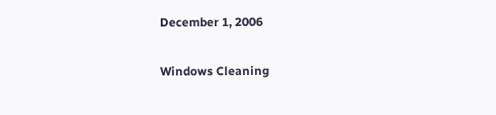December 1, 2006

Windows Cleaning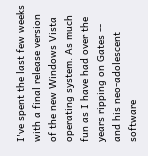I've spent the last few weeks with a final release version of the new Windows Vista operating system. As much fun as I have had over the years ripping on Gates -- and his neo-adolescent software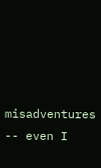misadventures -- even I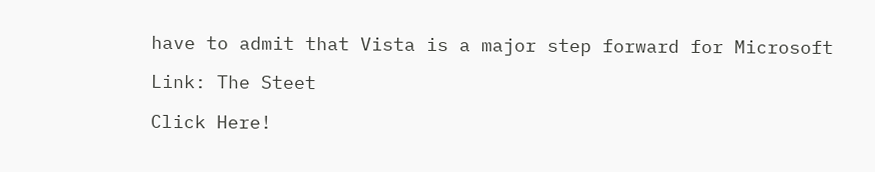have to admit that Vista is a major step forward for Microsoft

Link: The Steet

Click Here!